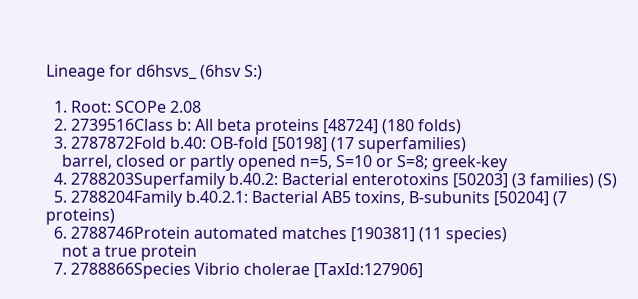Lineage for d6hsvs_ (6hsv S:)

  1. Root: SCOPe 2.08
  2. 2739516Class b: All beta proteins [48724] (180 folds)
  3. 2787872Fold b.40: OB-fold [50198] (17 superfamilies)
    barrel, closed or partly opened n=5, S=10 or S=8; greek-key
  4. 2788203Superfamily b.40.2: Bacterial enterotoxins [50203] (3 families) (S)
  5. 2788204Family b.40.2.1: Bacterial AB5 toxins, B-subunits [50204] (7 proteins)
  6. 2788746Protein automated matches [190381] (11 species)
    not a true protein
  7. 2788866Species Vibrio cholerae [TaxId:127906]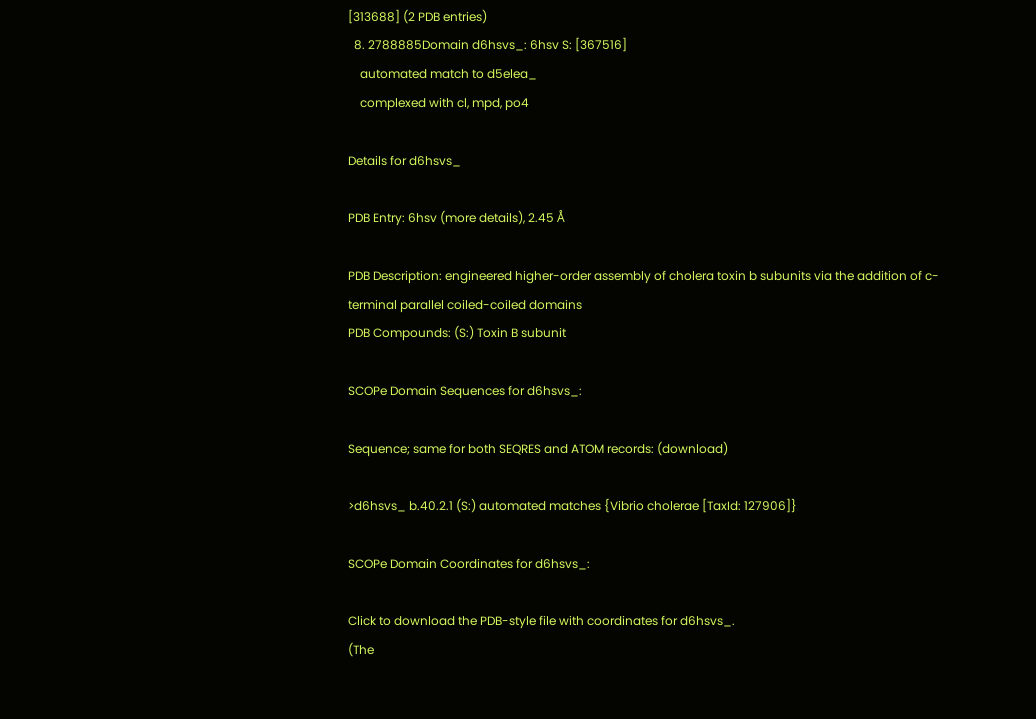[313688] (2 PDB entries)
  8. 2788885Domain d6hsvs_: 6hsv S: [367516]
    automated match to d5elea_
    complexed with cl, mpd, po4

Details for d6hsvs_

PDB Entry: 6hsv (more details), 2.45 Å

PDB Description: engineered higher-order assembly of cholera toxin b subunits via the addition of c-terminal parallel coiled-coiled domains
PDB Compounds: (S:) Toxin B subunit

SCOPe Domain Sequences for d6hsvs_:

Sequence; same for both SEQRES and ATOM records: (download)

>d6hsvs_ b.40.2.1 (S:) automated matches {Vibrio cholerae [TaxId: 127906]}

SCOPe Domain Coordinates for d6hsvs_:

Click to download the PDB-style file with coordinates for d6hsvs_.
(The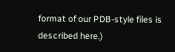format of our PDB-style files is described here.)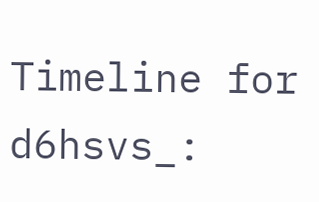Timeline for d6hsvs_: